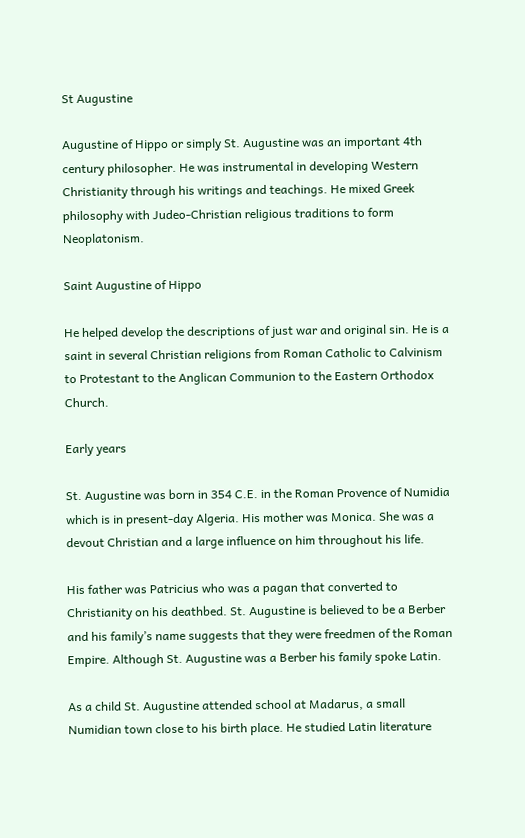St Augustine

Augustine of Hippo or simply St. Augustine was an important 4th century philosopher. He was instrumental in developing Western Christianity through his writings and teachings. He mixed Greek philosophy with Judeo-Christian religious traditions to form Neoplatonism.

Saint Augustine of Hippo

He helped develop the descriptions of just war and original sin. He is a saint in several Christian religions from Roman Catholic to Calvinism to Protestant to the Anglican Communion to the Eastern Orthodox Church.

Early years

St. Augustine was born in 354 C.E. in the Roman Provence of Numidia which is in present-day Algeria. His mother was Monica. She was a devout Christian and a large influence on him throughout his life.

His father was Patricius who was a pagan that converted to Christianity on his deathbed. St. Augustine is believed to be a Berber and his family’s name suggests that they were freedmen of the Roman Empire. Although St. Augustine was a Berber his family spoke Latin.

As a child St. Augustine attended school at Madarus, a small Numidian town close to his birth place. He studied Latin literature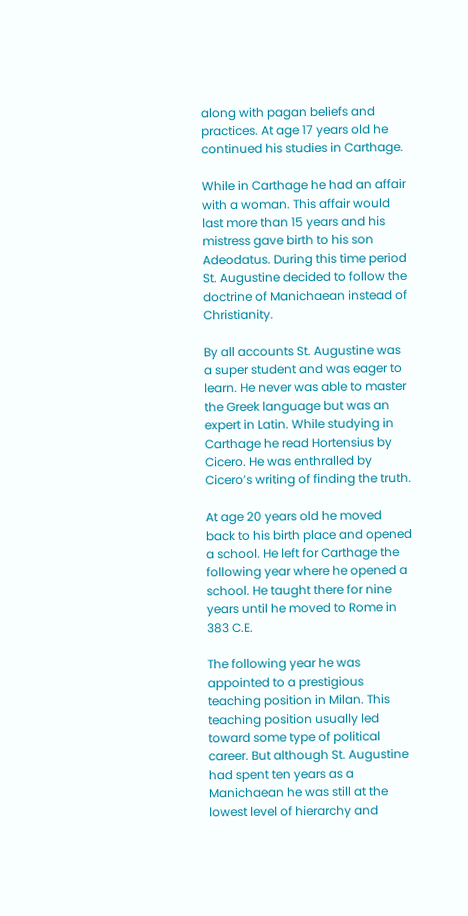along with pagan beliefs and practices. At age 17 years old he continued his studies in Carthage.

While in Carthage he had an affair with a woman. This affair would last more than 15 years and his mistress gave birth to his son Adeodatus. During this time period St. Augustine decided to follow the doctrine of Manichaean instead of Christianity.

By all accounts St. Augustine was a super student and was eager to learn. He never was able to master the Greek language but was an expert in Latin. While studying in Carthage he read Hortensius by Cicero. He was enthralled by Cicero’s writing of finding the truth.

At age 20 years old he moved back to his birth place and opened a school. He left for Carthage the following year where he opened a school. He taught there for nine years until he moved to Rome in 383 C.E.

The following year he was appointed to a prestigious teaching position in Milan. This teaching position usually led toward some type of political career. But although St. Augustine had spent ten years as a Manichaean he was still at the lowest level of hierarchy and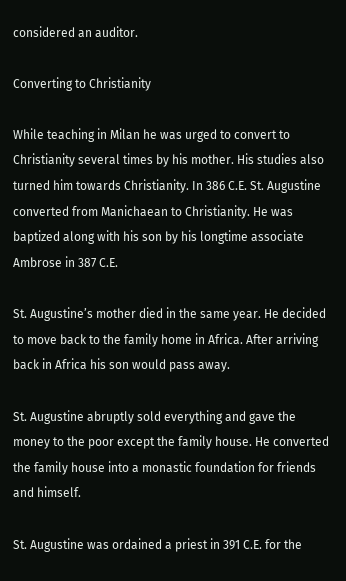considered an auditor.

Converting to Christianity

While teaching in Milan he was urged to convert to Christianity several times by his mother. His studies also turned him towards Christianity. In 386 C.E. St. Augustine converted from Manichaean to Christianity. He was baptized along with his son by his longtime associate Ambrose in 387 C.E.

St. Augustine’s mother died in the same year. He decided to move back to the family home in Africa. After arriving back in Africa his son would pass away.

St. Augustine abruptly sold everything and gave the money to the poor except the family house. He converted the family house into a monastic foundation for friends and himself.

St. Augustine was ordained a priest in 391 C.E. for the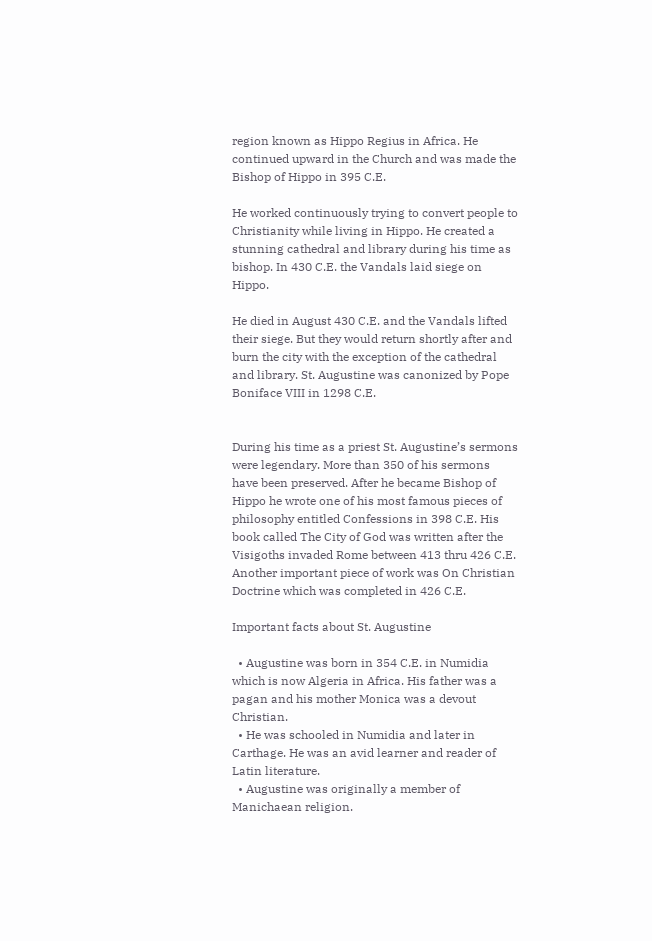region known as Hippo Regius in Africa. He continued upward in the Church and was made the Bishop of Hippo in 395 C.E.

He worked continuously trying to convert people to Christianity while living in Hippo. He created a stunning cathedral and library during his time as bishop. In 430 C.E. the Vandals laid siege on Hippo.

He died in August 430 C.E. and the Vandals lifted their siege. But they would return shortly after and burn the city with the exception of the cathedral and library. St. Augustine was canonized by Pope Boniface VIII in 1298 C.E.


During his time as a priest St. Augustine’s sermons were legendary. More than 350 of his sermons have been preserved. After he became Bishop of Hippo he wrote one of his most famous pieces of philosophy entitled Confessions in 398 C.E. His book called The City of God was written after the Visigoths invaded Rome between 413 thru 426 C.E. Another important piece of work was On Christian Doctrine which was completed in 426 C.E.

Important facts about St. Augustine

  • Augustine was born in 354 C.E. in Numidia which is now Algeria in Africa. His father was a pagan and his mother Monica was a devout Christian.
  • He was schooled in Numidia and later in Carthage. He was an avid learner and reader of Latin literature.
  • Augustine was originally a member of Manichaean religion.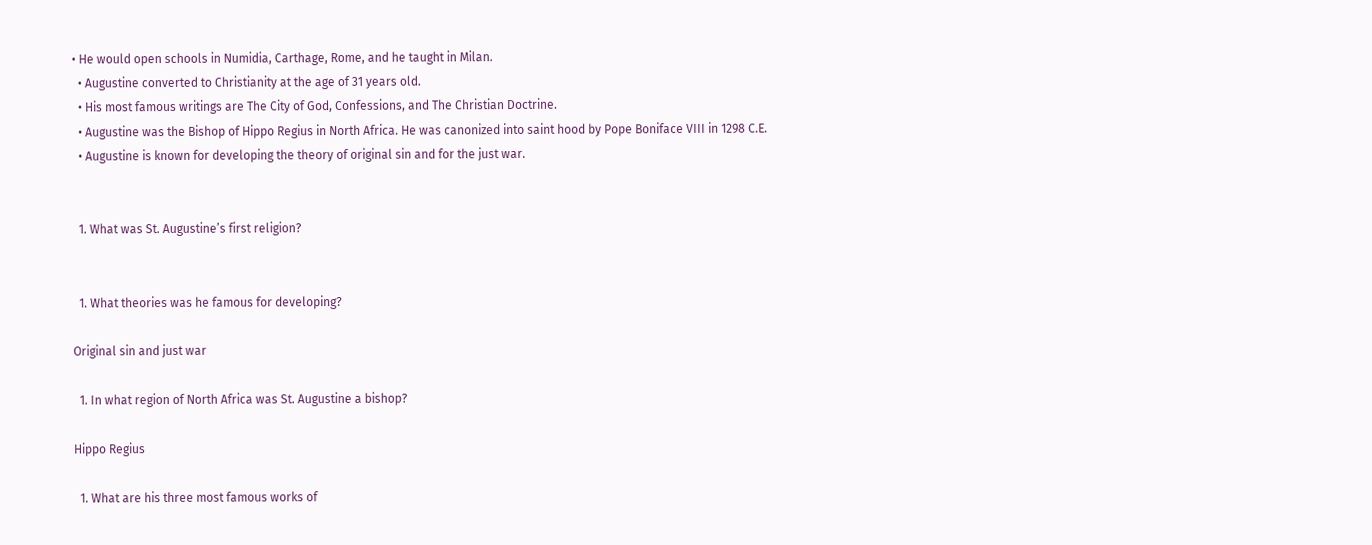• He would open schools in Numidia, Carthage, Rome, and he taught in Milan.
  • Augustine converted to Christianity at the age of 31 years old.
  • His most famous writings are The City of God, Confessions, and The Christian Doctrine.
  • Augustine was the Bishop of Hippo Regius in North Africa. He was canonized into saint hood by Pope Boniface VIII in 1298 C.E.
  • Augustine is known for developing the theory of original sin and for the just war.


  1. What was St. Augustine’s first religion?


  1. What theories was he famous for developing?

Original sin and just war

  1. In what region of North Africa was St. Augustine a bishop?

Hippo Regius

  1. What are his three most famous works of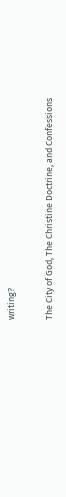writing?

The City of God, The Christine Doctrine, and Confessions